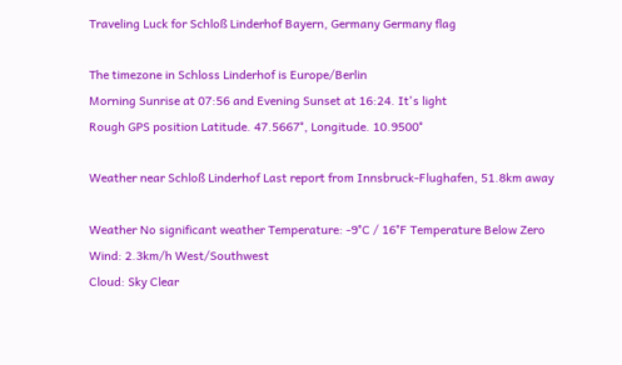Traveling Luck for Schloß Linderhof Bayern, Germany Germany flag

The timezone in Schloss Linderhof is Europe/Berlin
Morning Sunrise at 07:56 and Evening Sunset at 16:24. It's light
Rough GPS position Latitude. 47.5667°, Longitude. 10.9500°

Weather near Schloß Linderhof Last report from Innsbruck-Flughafen, 51.8km away

Weather No significant weather Temperature: -9°C / 16°F Temperature Below Zero
Wind: 2.3km/h West/Southwest
Cloud: Sky Clear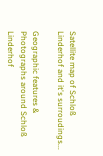Satellite map of Schloß Linderhof and it's surroudings...

Geographic features & Photographs around Schloß Linderhof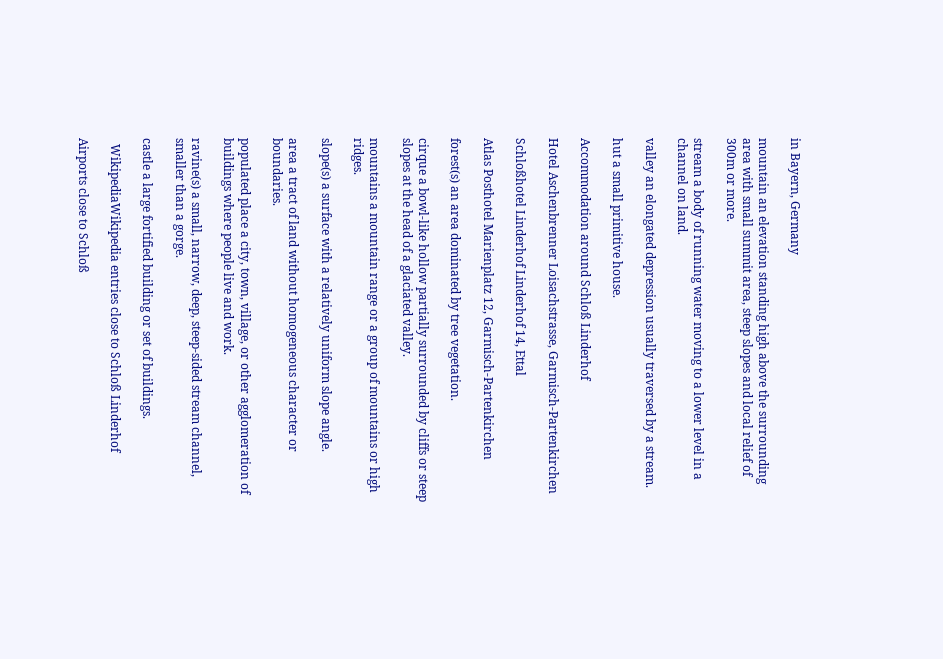in Bayern, Germany

mountain an elevation standing high above the surrounding area with small summit area, steep slopes and local relief of 300m or more.

stream a body of running water moving to a lower level in a channel on land.

valley an elongated depression usually traversed by a stream.

hut a small primitive house.

Accommodation around Schloß Linderhof

Hotel Aschenbrenner Loisachstrasse, Garmisch-Partenkirchen

Schloßhotel Linderhof Linderhof 14, Ettal

Atlas Posthotel Marienplatz 12, Garmisch-Partenkirchen

forest(s) an area dominated by tree vegetation.

cirque a bowl-like hollow partially surrounded by cliffs or steep slopes at the head of a glaciated valley.

mountains a mountain range or a group of mountains or high ridges.

slope(s) a surface with a relatively uniform slope angle.

area a tract of land without homogeneous character or boundaries.

populated place a city, town, village, or other agglomeration of buildings where people live and work.

ravine(s) a small, narrow, deep, steep-sided stream channel, smaller than a gorge.

castle a large fortified building or set of buildings.

  WikipediaWikipedia entries close to Schloß Linderhof

Airports close to Schloß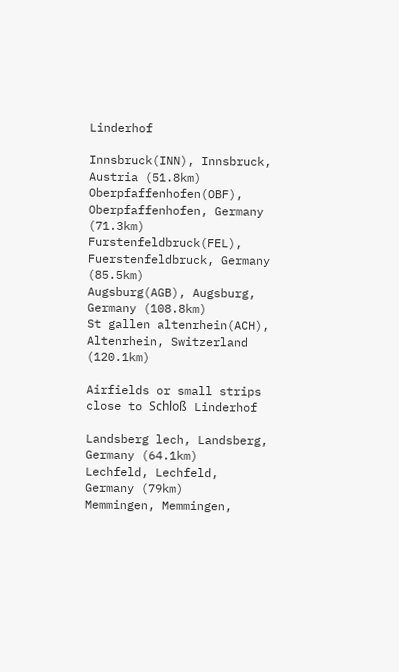Linderhof

Innsbruck(INN), Innsbruck, Austria (51.8km)
Oberpfaffenhofen(OBF), Oberpfaffenhofen, Germany (71.3km)
Furstenfeldbruck(FEL), Fuerstenfeldbruck, Germany (85.5km)
Augsburg(AGB), Augsburg, Germany (108.8km)
St gallen altenrhein(ACH), Altenrhein, Switzerland (120.1km)

Airfields or small strips close to Schloß Linderhof

Landsberg lech, Landsberg, Germany (64.1km)
Lechfeld, Lechfeld, Germany (79km)
Memmingen, Memmingen,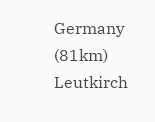Germany (81km)
Leutkirch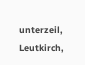unterzeil, Leutkirch,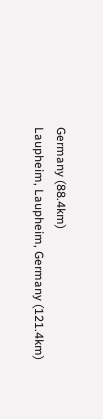Germany (88.4km)
Laupheim, Laupheim, Germany (121.4km)